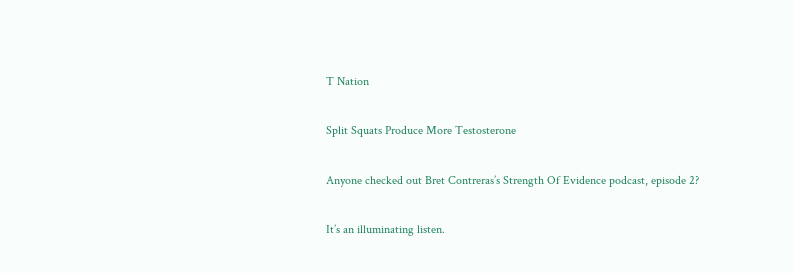T Nation

Split Squats Produce More Testosterone

Anyone checked out Bret Contreras’s Strength Of Evidence podcast, episode 2?

It’s an illuminating listen.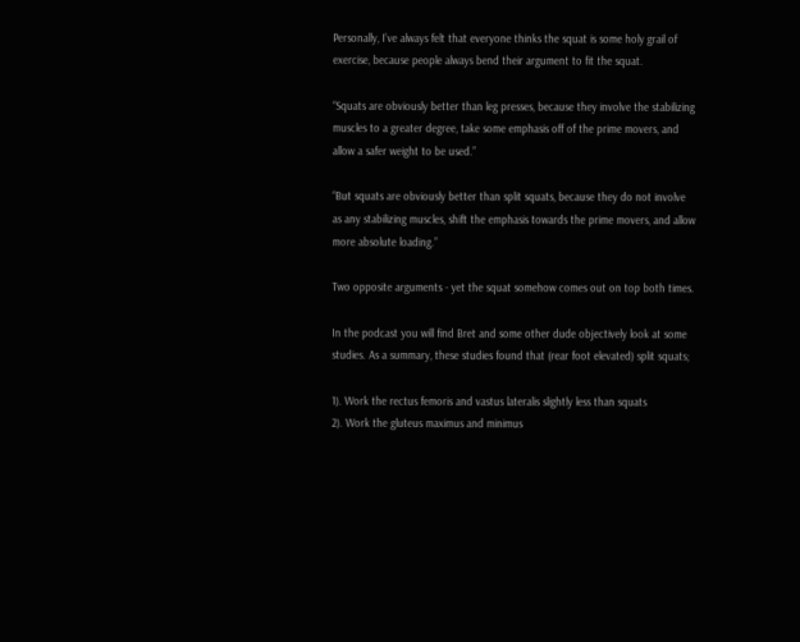Personally, I’ve always felt that everyone thinks the squat is some holy grail of exercise, because people always bend their argument to fit the squat.

“Squats are obviously better than leg presses, because they involve the stabilizing muscles to a greater degree, take some emphasis off of the prime movers, and allow a safer weight to be used.”

“But squats are obviously better than split squats, because they do not involve as any stabilizing muscles, shift the emphasis towards the prime movers, and allow more absolute loading.”

Two opposite arguments - yet the squat somehow comes out on top both times.

In the podcast you will find Bret and some other dude objectively look at some studies. As a summary, these studies found that (rear foot elevated) split squats;

1). Work the rectus femoris and vastus lateralis slightly less than squats
2). Work the gluteus maximus and minimus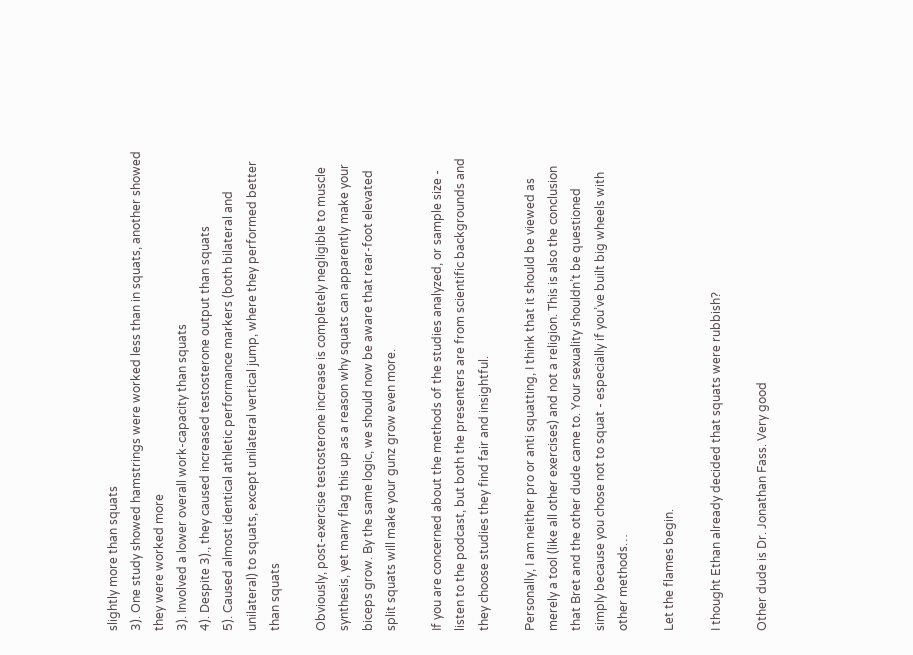slightly more than squats
3). One study showed hamstrings were worked less than in squats, another showed they were worked more
3). Involved a lower overall work-capacity than squats
4). Despite 3)., they caused increased testosterone output than squats
5). Caused almost identical athletic performance markers (both bilateral and unilateral) to squats, except unilateral vertical jump, where they performed better than squats

Obviously, post-exercise testosterone increase is completely negligible to muscle synthesis, yet many flag this up as a reason why squats can apparently make your biceps grow. By the same logic, we should now be aware that rear-foot elevated split squats will make your gunz grow even more.

If you are concerned about the methods of the studies analyzed, or sample size - listen to the podcast, but both the presenters are from scientific backgrounds and they choose studies they find fair and insightful.

Personally, I am neither pro or anti squatting, I think that it should be viewed as merely a tool (like all other exercises) and not a religion. This is also the conclusion that Bret and the other dude came to. Your sexuality shouldn’t be questioned simply because you chose not to squat - especially if you’ve built big wheels with other methods…

Let the flames begin.

I thought Ethan already decided that squats were rubbish?

Other dude is Dr. Jonathan Fass. Very good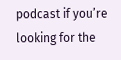podcast if you’re looking for the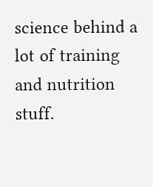science behind a lot of training and nutrition stuff.